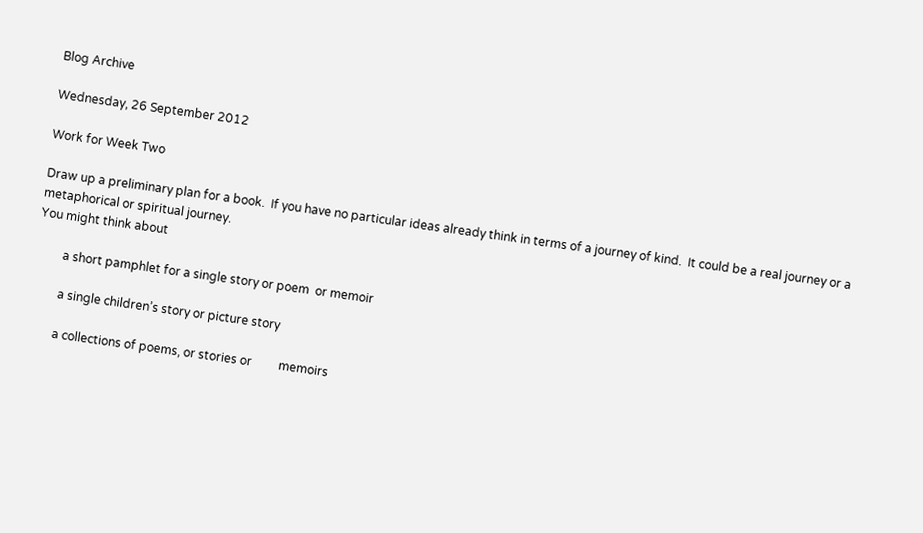Blog Archive

Wednesday, 26 September 2012

Work for Week Two

Draw up a preliminary plan for a book.  If you have no particular ideas already think in terms of a journey of kind.  It could be a real journey or a metaphorical or spiritual journey.
You might think about

         a short pamphlet for a single story or poem  or memoir

         a single children’s story or picture story

         a collections of poems, or stories or         memoirs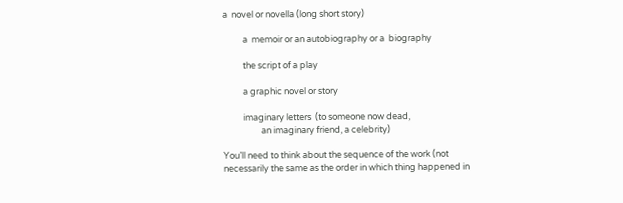a  novel or novella (long short story)

          a  memoir or an autobiography or a  biography

          the script of a play

          a graphic novel or story

          imaginary letters  (to someone now dead,
                   an imaginary friend, a celebrity)

You’ll need to think about the sequence of the work (not necessarily the same as the order in which thing happened in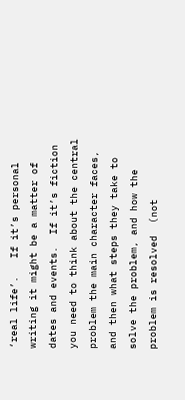‘real life’.   If it’s personal writing it might be a matter of dates and events.  If it’s fiction you need to think about the central problem the main character faces, and then what steps they take to solve the problem, and how the problem is resolved  (not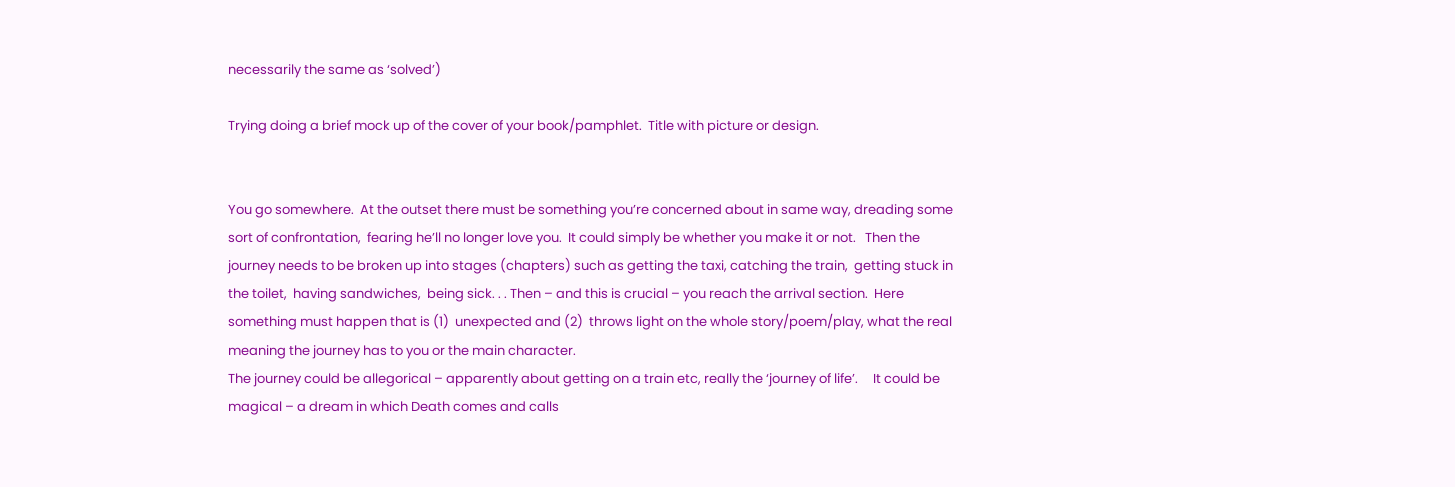necessarily the same as ‘solved’)

Trying doing a brief mock up of the cover of your book/pamphlet.  Title with picture or design.


You go somewhere.  At the outset there must be something you’re concerned about in same way, dreading some sort of confrontation,  fearing he’ll no longer love you.  It could simply be whether you make it or not.   Then the journey needs to be broken up into stages (chapters) such as getting the taxi, catching the train,  getting stuck in the toilet,  having sandwiches,  being sick. . . Then – and this is crucial – you reach the arrival section.  Here something must happen that is (1)  unexpected and (2)  throws light on the whole story/poem/play, what the real meaning the journey has to you or the main character.
The journey could be allegorical – apparently about getting on a train etc, really the ‘journey of life’.     It could be magical – a dream in which Death comes and calls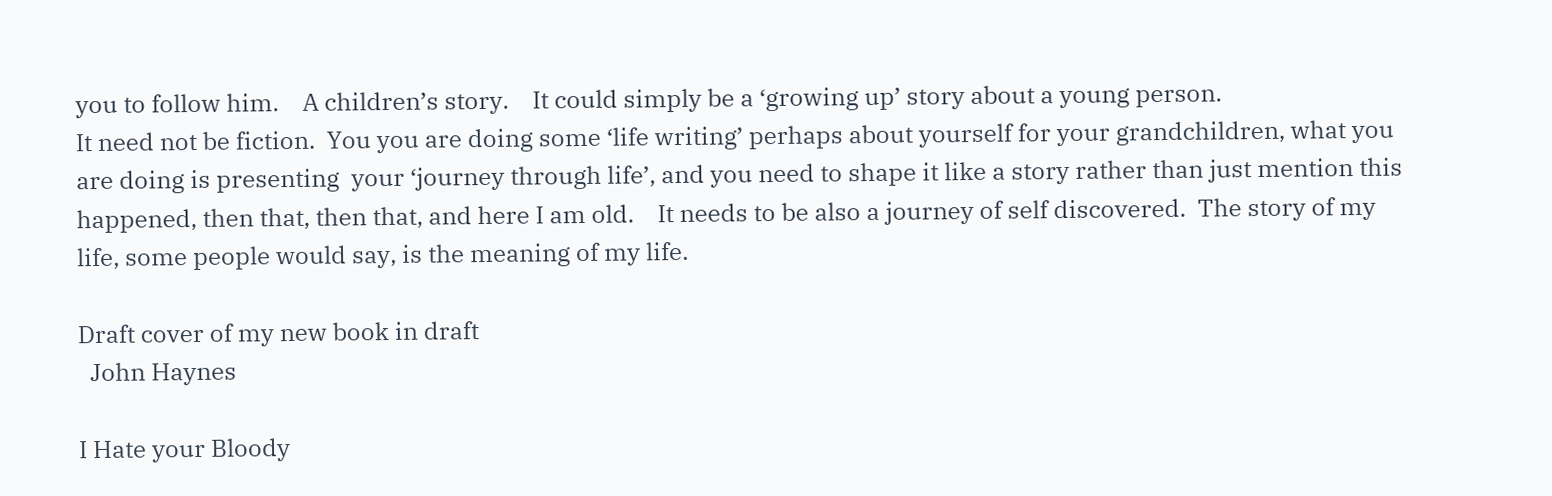you to follow him.    A children’s story.    It could simply be a ‘growing up’ story about a young person.
It need not be fiction.  You you are doing some ‘life writing’ perhaps about yourself for your grandchildren, what you are doing is presenting  your ‘journey through life’, and you need to shape it like a story rather than just mention this happened, then that, then that, and here I am old.    It needs to be also a journey of self discovered.  The story of my life, some people would say, is the meaning of my life.

Draft cover of my new book in draft
  John Haynes

I Hate your Bloody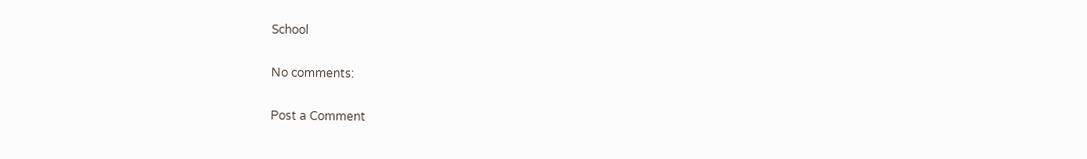School

No comments:

Post a Comment